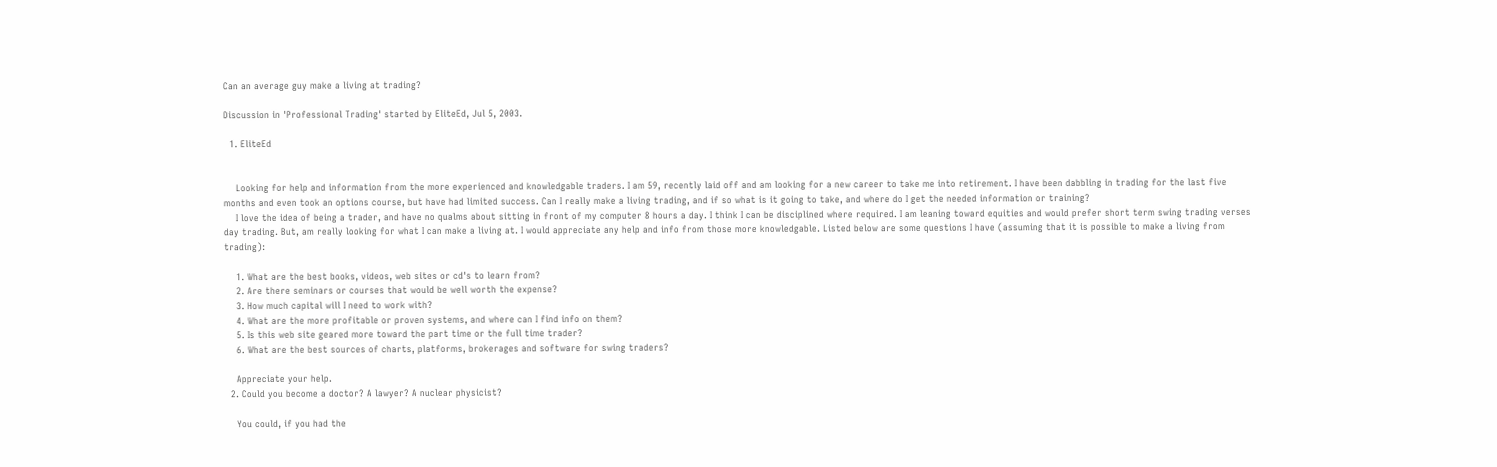Can an average guy make a living at trading?

Discussion in 'Professional Trading' started by EliteEd, Jul 5, 2003.

  1. EliteEd


    Looking for help and information from the more experienced and knowledgable traders. I am 59, recently laid off and am looking for a new career to take me into retirement. I have been dabbling in trading for the last five months and even took an options course, but have had limited success. Can I really make a living trading, and if so what is it going to take, and where do I get the needed information or training?
    I love the idea of being a trader, and have no qualms about sitting in front of my computer 8 hours a day. I think I can be disciplined where required. I am leaning toward equities and would prefer short term swing trading verses day trading. But, am really looking for what I can make a living at. I would appreciate any help and info from those more knowledgable. Listed below are some questions I have (assuming that it is possible to make a living from trading):

    1. What are the best books, videos, web sites or cd's to learn from?
    2. Are there seminars or courses that would be well worth the expense?
    3. How much capital will I need to work with?
    4. What are the more profitable or proven systems, and where can I find info on them?
    5. Is this web site geared more toward the part time or the full time trader?
    6. What are the best sources of charts, platforms, brokerages and software for swing traders?

    Appreciate your help.
  2. Could you become a doctor? A lawyer? A nuclear physicist?

    You could, if you had the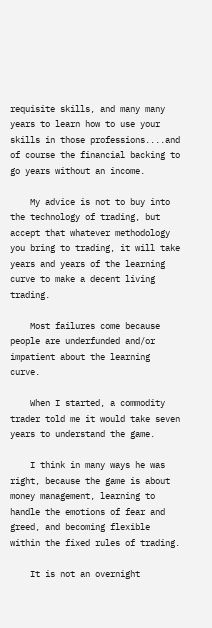requisite skills, and many many years to learn how to use your skills in those professions....and of course the financial backing to go years without an income.

    My advice is not to buy into the technology of trading, but accept that whatever methodology you bring to trading, it will take years and years of the learning curve to make a decent living trading.

    Most failures come because people are underfunded and/or impatient about the learning curve.

    When I started, a commodity trader told me it would take seven years to understand the game.

    I think in many ways he was right, because the game is about money management, learning to handle the emotions of fear and greed, and becoming flexible within the fixed rules of trading.

    It is not an overnight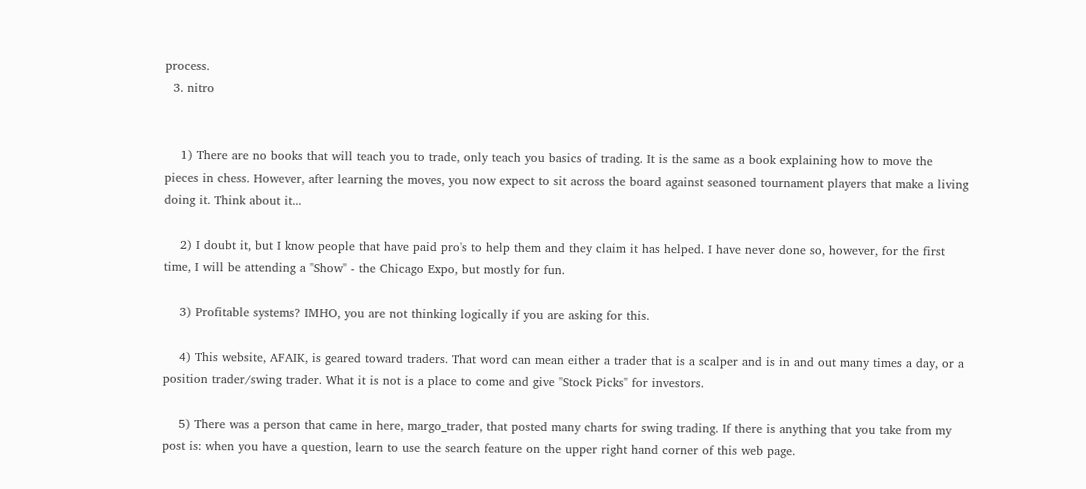process.
  3. nitro


    1) There are no books that will teach you to trade, only teach you basics of trading. It is the same as a book explaining how to move the pieces in chess. However, after learning the moves, you now expect to sit across the board against seasoned tournament players that make a living doing it. Think about it...

    2) I doubt it, but I know people that have paid pro's to help them and they claim it has helped. I have never done so, however, for the first time, I will be attending a "Show" - the Chicago Expo, but mostly for fun.

    3) Profitable systems? IMHO, you are not thinking logically if you are asking for this.

    4) This website, AFAIK, is geared toward traders. That word can mean either a trader that is a scalper and is in and out many times a day, or a position trader/swing trader. What it is not is a place to come and give "Stock Picks" for investors.

    5) There was a person that came in here, margo_trader, that posted many charts for swing trading. If there is anything that you take from my post is: when you have a question, learn to use the search feature on the upper right hand corner of this web page.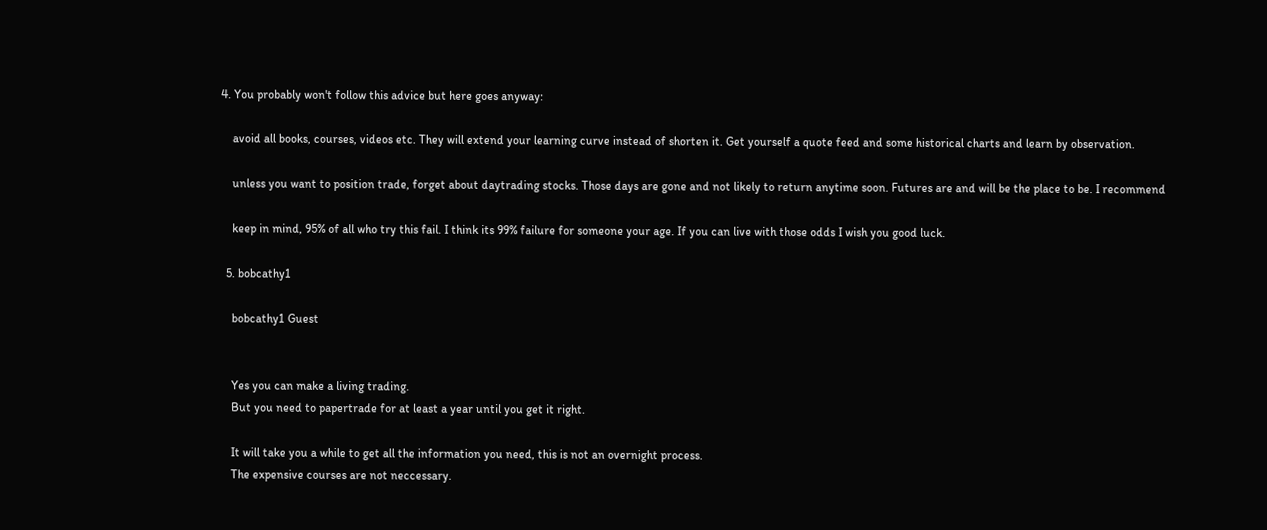4. You probably won't follow this advice but here goes anyway:

    avoid all books, courses, videos etc. They will extend your learning curve instead of shorten it. Get yourself a quote feed and some historical charts and learn by observation.

    unless you want to position trade, forget about daytrading stocks. Those days are gone and not likely to return anytime soon. Futures are and will be the place to be. I recommend

    keep in mind, 95% of all who try this fail. I think its 99% failure for someone your age. If you can live with those odds I wish you good luck.

  5. bobcathy1

    bobcathy1 Guest


    Yes you can make a living trading.
    But you need to papertrade for at least a year until you get it right.

    It will take you a while to get all the information you need, this is not an overnight process.
    The expensive courses are not neccessary.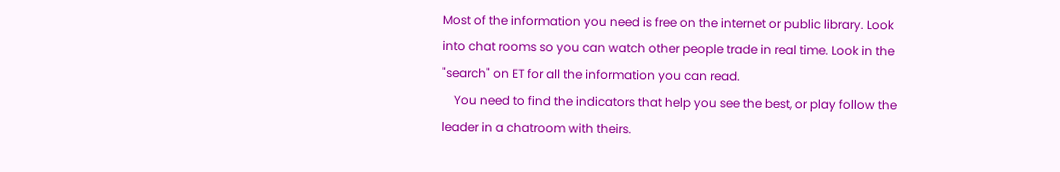Most of the information you need is free on the internet or public library. Look into chat rooms so you can watch other people trade in real time. Look in the "search" on ET for all the information you can read.
    You need to find the indicators that help you see the best, or play follow the leader in a chatroom with theirs.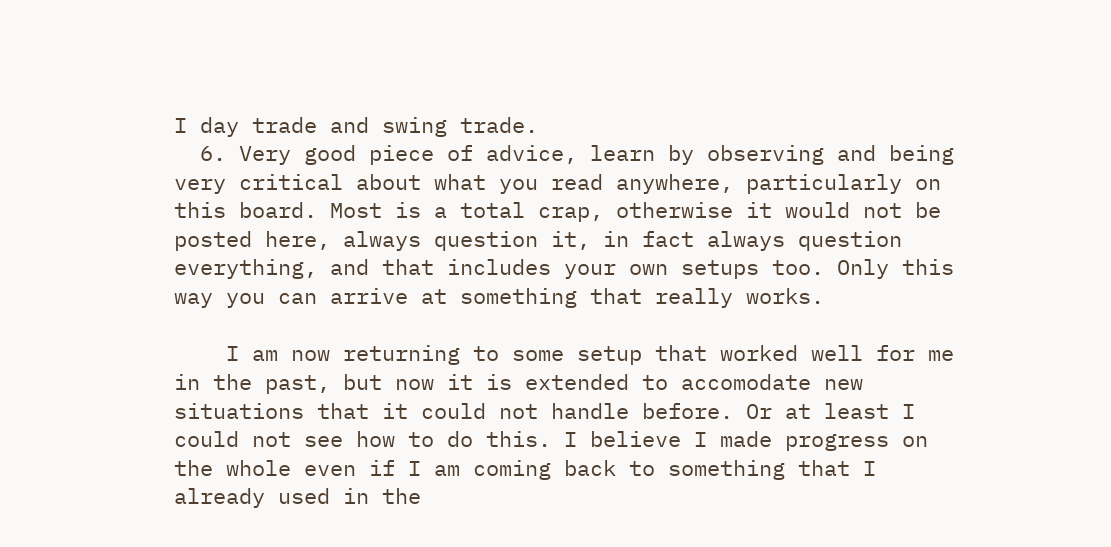I day trade and swing trade.
  6. Very good piece of advice, learn by observing and being very critical about what you read anywhere, particularly on this board. Most is a total crap, otherwise it would not be posted here, always question it, in fact always question everything, and that includes your own setups too. Only this way you can arrive at something that really works.

    I am now returning to some setup that worked well for me in the past, but now it is extended to accomodate new situations that it could not handle before. Or at least I could not see how to do this. I believe I made progress on the whole even if I am coming back to something that I already used in the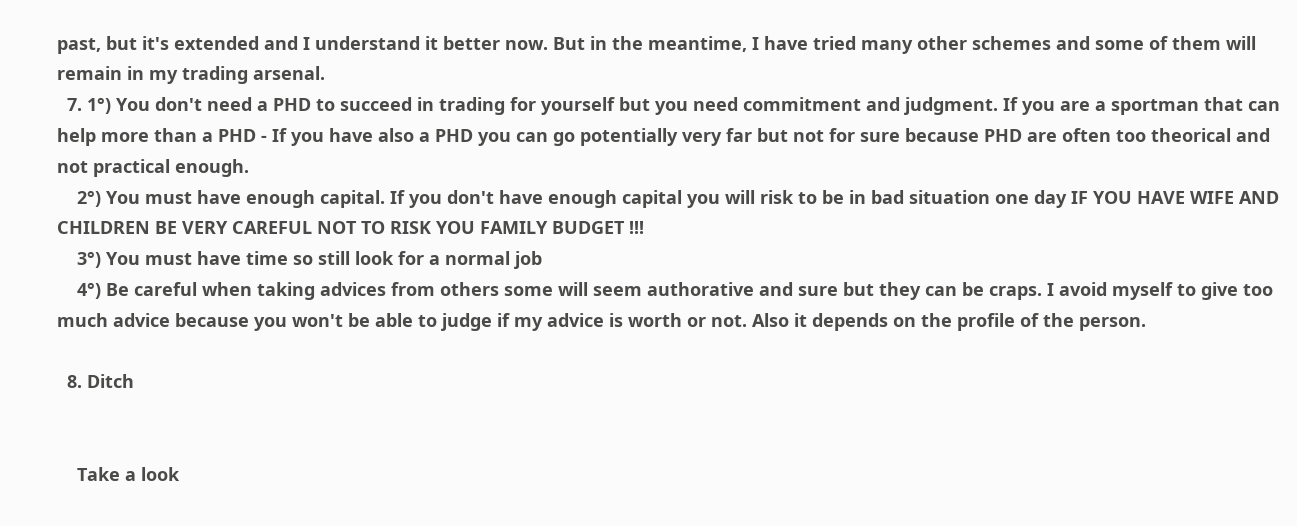past, but it's extended and I understand it better now. But in the meantime, I have tried many other schemes and some of them will remain in my trading arsenal.
  7. 1°) You don't need a PHD to succeed in trading for yourself but you need commitment and judgment. If you are a sportman that can help more than a PHD - If you have also a PHD you can go potentially very far but not for sure because PHD are often too theorical and not practical enough.
    2°) You must have enough capital. If you don't have enough capital you will risk to be in bad situation one day IF YOU HAVE WIFE AND CHILDREN BE VERY CAREFUL NOT TO RISK YOU FAMILY BUDGET !!!
    3°) You must have time so still look for a normal job
    4°) Be careful when taking advices from others some will seem authorative and sure but they can be craps. I avoid myself to give too much advice because you won't be able to judge if my advice is worth or not. Also it depends on the profile of the person.

  8. Ditch


    Take a look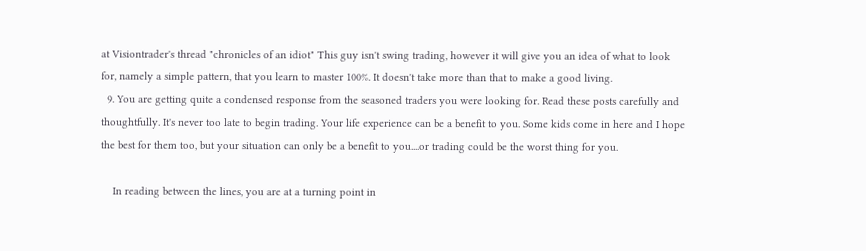at Visiontrader's thread "chronicles of an idiot" This guy isn't swing trading, however it will give you an idea of what to look for, namely a simple pattern, that you learn to master 100%. It doesn't take more than that to make a good living.
  9. You are getting quite a condensed response from the seasoned traders you were looking for. Read these posts carefully and thoughtfully. It's never too late to begin trading. Your life experience can be a benefit to you. Some kids come in here and I hope the best for them too, but your situation can only be a benefit to you....or trading could be the worst thing for you.

    In reading between the lines, you are at a turning point in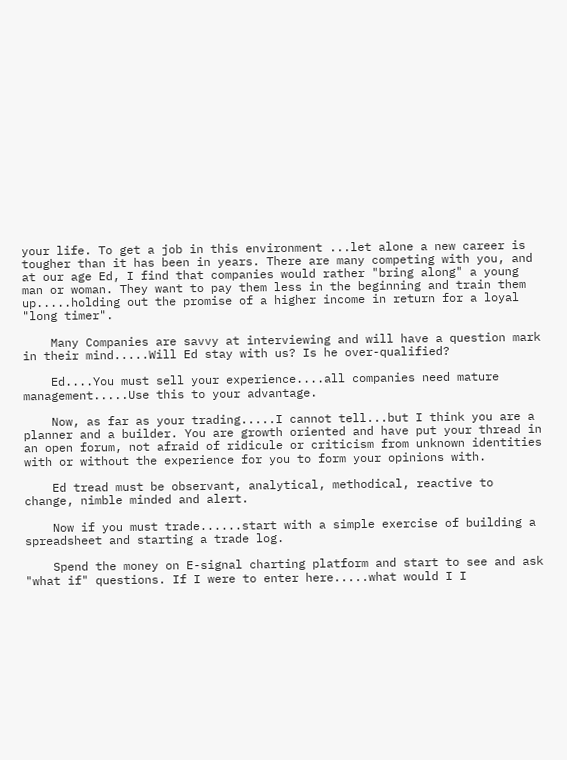your life. To get a job in this environment ...let alone a new career is tougher than it has been in years. There are many competing with you, and at our age Ed, I find that companies would rather "bring along" a young man or woman. They want to pay them less in the beginning and train them up.....holding out the promise of a higher income in return for a loyal "long timer".

    Many Companies are savvy at interviewing and will have a question mark in their mind.....Will Ed stay with us? Is he over-qualified?

    Ed....You must sell your experience....all companies need mature management.....Use this to your advantage.

    Now, as far as your trading.....I cannot tell...but I think you are a planner and a builder. You are growth oriented and have put your thread in an open forum, not afraid of ridicule or criticism from unknown identities with or without the experience for you to form your opinions with.

    Ed tread must be observant, analytical, methodical, reactive to change, nimble minded and alert.

    Now if you must trade......start with a simple exercise of building a spreadsheet and starting a trade log.

    Spend the money on E-signal charting platform and start to see and ask "what if" questions. If I were to enter here.....what would I I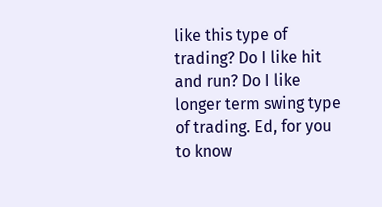like this type of trading? Do I like hit and run? Do I like longer term swing type of trading. Ed, for you to know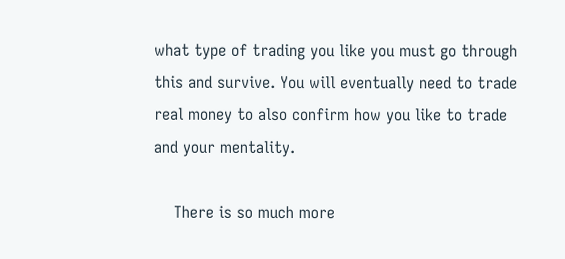what type of trading you like you must go through this and survive. You will eventually need to trade real money to also confirm how you like to trade and your mentality.

    There is so much more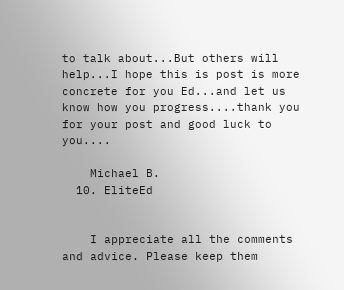to talk about...But others will help...I hope this is post is more concrete for you Ed...and let us know how you progress....thank you for your post and good luck to you....

    Michael B.
  10. EliteEd


    I appreciate all the comments and advice. Please keep them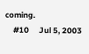coming.
    #10     Jul 5, 2003